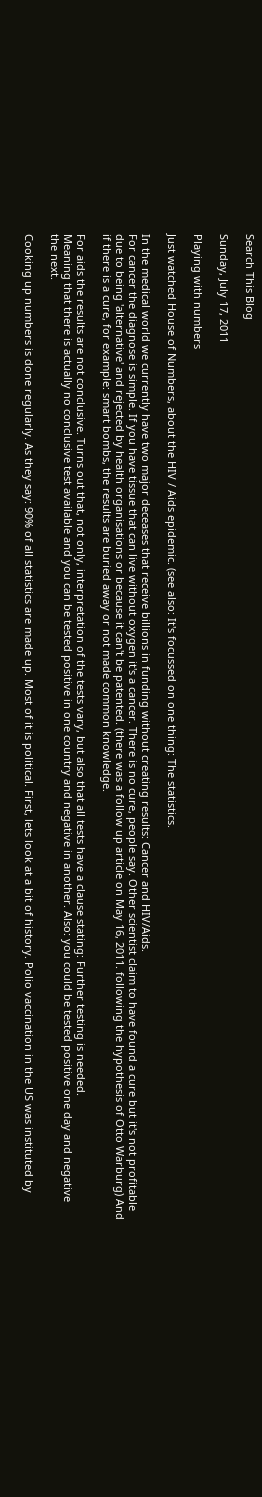Search This Blog

Sunday, July 17, 2011

Playing with numbers

Just watched House of Numbers, about the HIV / Aids epidemic. (see also: It's focussed on one thing: The statistics.

In the medical world we currently have two major deceases that receive billions in funding without creating results: Cancer and HIV/Aids.
For cancer the diagnose is simple. If you have tissue that can live without oxygen it's a cancer. There is no cure, people say. Other scientist claim to have found a cure but it's not profitable due to being 'alternative' and rejected by health organisations or because it can't be patented. (there was a follow up article on May 16, 2011. following the hypothesis of Otto Warburg) And if there is a cure, for example: smart bombs, the results are buried away or not made common knowledge.

For aids the results are not conclusive. Turns out that, not only, interpretation of the tests vary, but also that all tests have a clause stating: Further testing is needed.
Meaning that there is actually no conclusive test available and you can be tested positive in one country and negative in another. Also: you could be tested positive one day and negative the next.

Cooking up numbers is done regularly. As they say: 90% of all statistics are made up. Most of it is political. First, lets look at a bit of history. Polio vaccination in the US was instituted by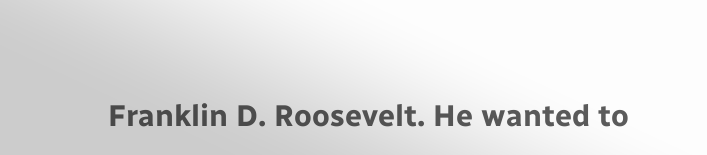Franklin D. Roosevelt. He wanted to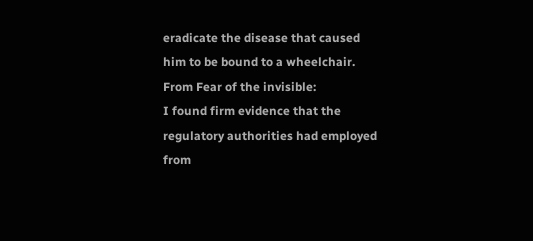eradicate the disease that caused him to be bound to a wheelchair.
From Fear of the invisible:
I found firm evidence that the regulatory authorities had employed from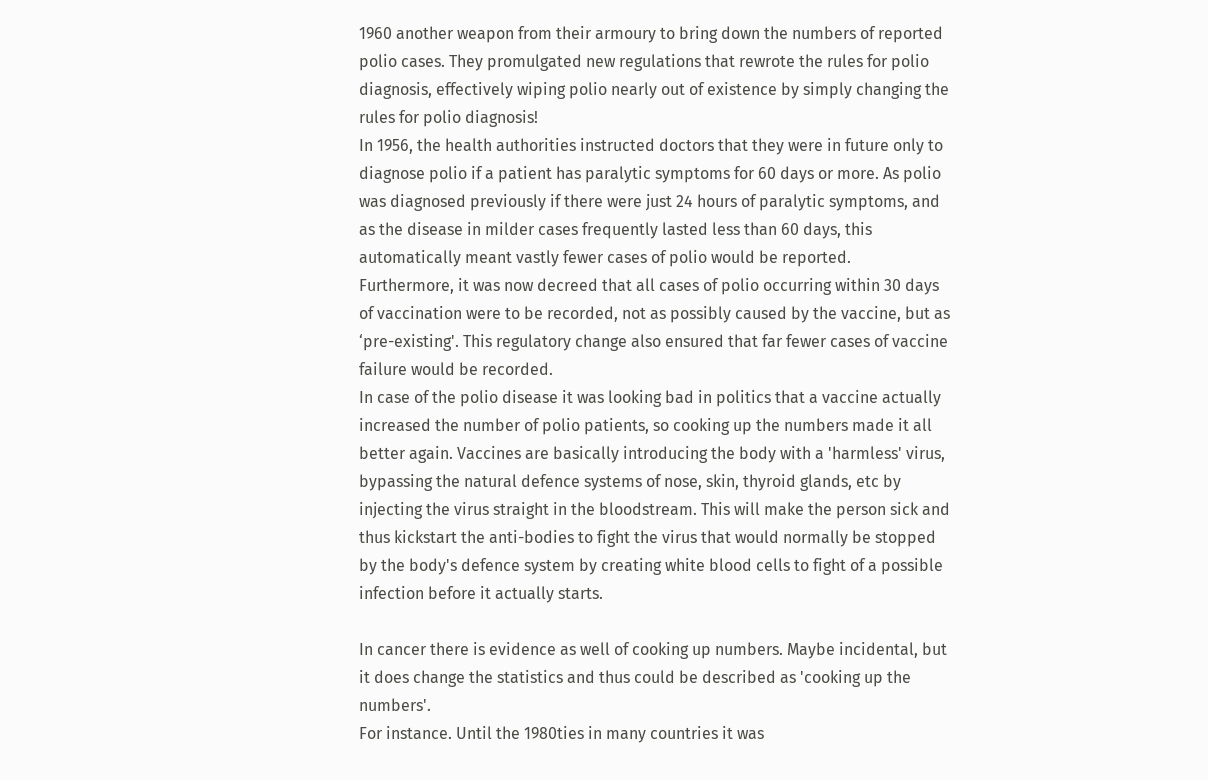1960 another weapon from their armoury to bring down the numbers of reported polio cases. They promulgated new regulations that rewrote the rules for polio diagnosis, effectively wiping polio nearly out of existence by simply changing the rules for polio diagnosis!
In 1956, the health authorities instructed doctors that they were in future only to diagnose polio if a patient has paralytic symptoms for 60 days or more. As polio was diagnosed previously if there were just 24 hours of paralytic symptoms, and as the disease in milder cases frequently lasted less than 60 days, this automatically meant vastly fewer cases of polio would be reported.
Furthermore, it was now decreed that all cases of polio occurring within 30 days of vaccination were to be recorded, not as possibly caused by the vaccine, but as ‘pre-existing'. This regulatory change also ensured that far fewer cases of vaccine failure would be recorded.
In case of the polio disease it was looking bad in politics that a vaccine actually increased the number of polio patients, so cooking up the numbers made it all better again. Vaccines are basically introducing the body with a 'harmless' virus, bypassing the natural defence systems of nose, skin, thyroid glands, etc by injecting the virus straight in the bloodstream. This will make the person sick and thus kickstart the anti-bodies to fight the virus that would normally be stopped by the body's defence system by creating white blood cells to fight of a possible infection before it actually starts.

In cancer there is evidence as well of cooking up numbers. Maybe incidental, but it does change the statistics and thus could be described as 'cooking up the numbers'.
For instance. Until the 1980ties in many countries it was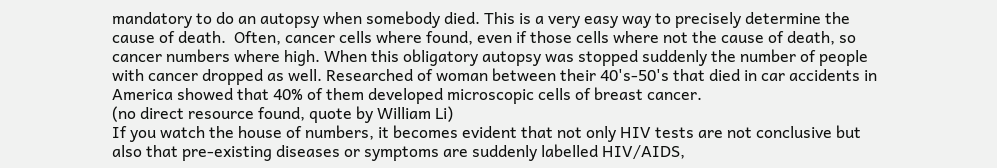mandatory to do an autopsy when somebody died. This is a very easy way to precisely determine the cause of death.  Often, cancer cells where found, even if those cells where not the cause of death, so cancer numbers where high. When this obligatory autopsy was stopped suddenly the number of people with cancer dropped as well. Researched of woman between their 40's-50's that died in car accidents in America showed that 40% of them developed microscopic cells of breast cancer.
(no direct resource found, quote by William Li)
If you watch the house of numbers, it becomes evident that not only HIV tests are not conclusive but also that pre-existing diseases or symptoms are suddenly labelled HIV/AIDS,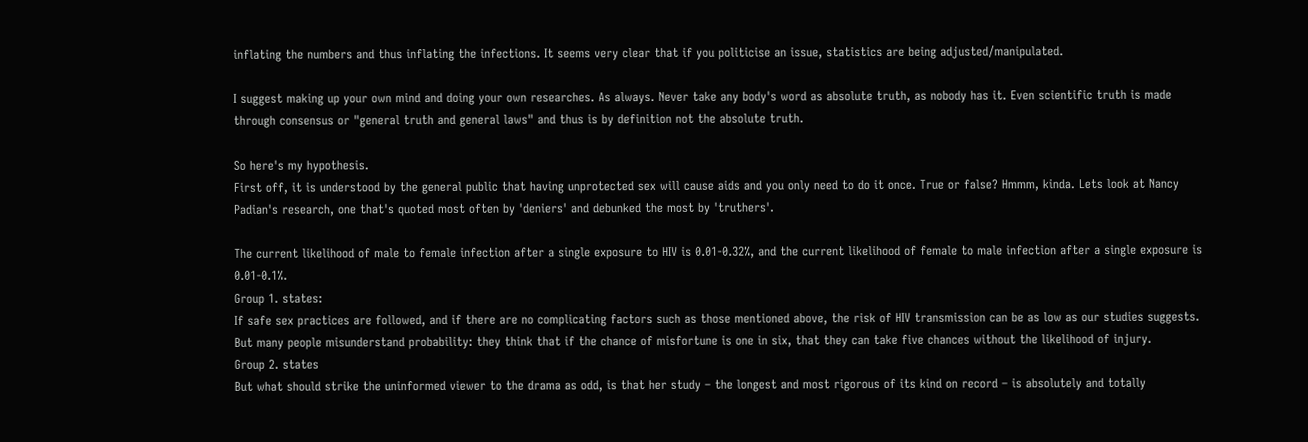inflating the numbers and thus inflating the infections. It seems very clear that if you politicise an issue, statistics are being adjusted/manipulated.

I suggest making up your own mind and doing your own researches. As always. Never take any body's word as absolute truth, as nobody has it. Even scientific truth is made through consensus or "general truth and general laws" and thus is by definition not the absolute truth.

So here's my hypothesis.
First off, it is understood by the general public that having unprotected sex will cause aids and you only need to do it once. True or false? Hmmm, kinda. Lets look at Nancy Padian's research, one that's quoted most often by 'deniers' and debunked the most by 'truthers'.

The current likelihood of male to female infection after a single exposure to HIV is 0.01-0.32%, and the current likelihood of female to male infection after a single exposure is 0.01-0.1%.
Group 1. states:
If safe sex practices are followed, and if there are no complicating factors such as those mentioned above, the risk of HIV transmission can be as low as our studies suggests. But many people misunderstand probability: they think that if the chance of misfortune is one in six, that they can take five chances without the likelihood of injury.
Group 2. states
But what should strike the uninformed viewer to the drama as odd, is that her study – the longest and most rigorous of its kind on record – is absolutely and totally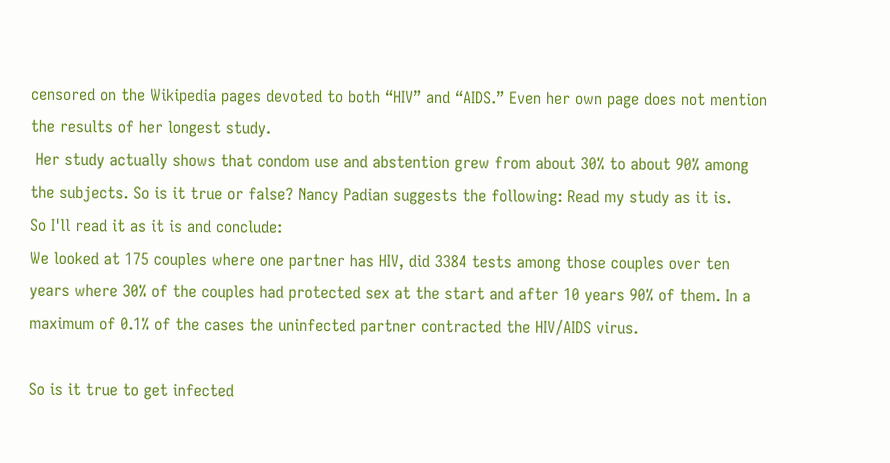censored on the Wikipedia pages devoted to both “HIV” and “AIDS.” Even her own page does not mention the results of her longest study.
 Her study actually shows that condom use and abstention grew from about 30% to about 90% among the subjects. So is it true or false? Nancy Padian suggests the following: Read my study as it is.
So I'll read it as it is and conclude:
We looked at 175 couples where one partner has HIV, did 3384 tests among those couples over ten years where 30% of the couples had protected sex at the start and after 10 years 90% of them. In a maximum of 0.1% of the cases the uninfected partner contracted the HIV/AIDS virus.

So is it true to get infected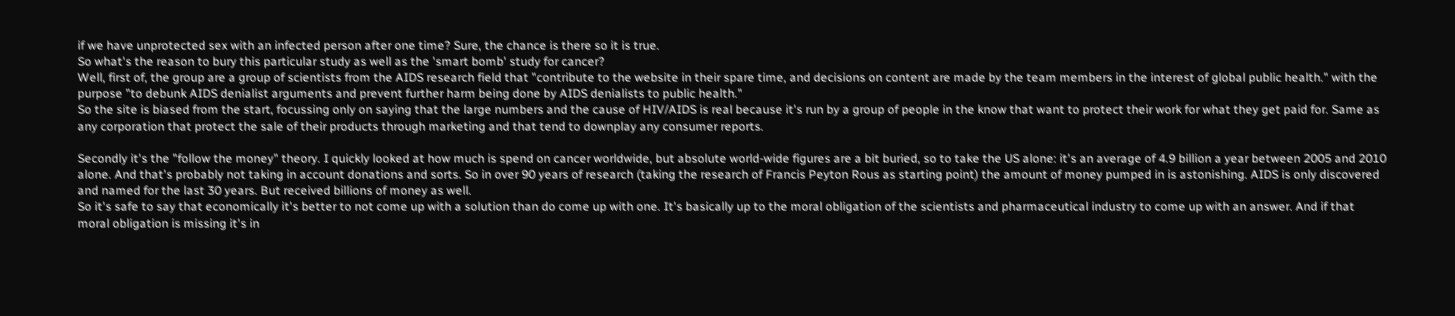if we have unprotected sex with an infected person after one time? Sure, the chance is there so it is true.
So what's the reason to bury this particular study as well as the 'smart bomb' study for cancer?
Well, first of, the group are a group of scientists from the AIDS research field that "contribute to the website in their spare time, and decisions on content are made by the team members in the interest of global public health." with the purpose "to debunk AIDS denialist arguments and prevent further harm being done by AIDS denialists to public health."
So the site is biased from the start, focussing only on saying that the large numbers and the cause of HIV/AIDS is real because it's run by a group of people in the know that want to protect their work for what they get paid for. Same as any corporation that protect the sale of their products through marketing and that tend to downplay any consumer reports.

Secondly it's the "follow the money" theory. I quickly looked at how much is spend on cancer worldwide, but absolute world-wide figures are a bit buried, so to take the US alone: it's an average of 4.9 billion a year between 2005 and 2010 alone. And that's probably not taking in account donations and sorts. So in over 90 years of research (taking the research of Francis Peyton Rous as starting point) the amount of money pumped in is astonishing. AIDS is only discovered and named for the last 30 years. But received billions of money as well.
So it's safe to say that economically it's better to not come up with a solution than do come up with one. It's basically up to the moral obligation of the scientists and pharmaceutical industry to come up with an answer. And if that moral obligation is missing it's in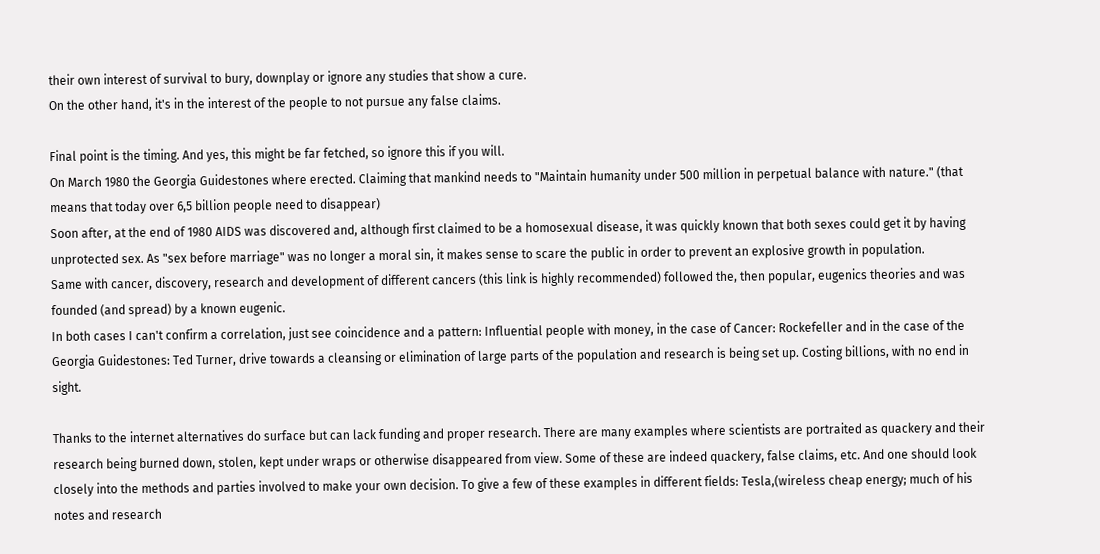their own interest of survival to bury, downplay or ignore any studies that show a cure.
On the other hand, it's in the interest of the people to not pursue any false claims.

Final point is the timing. And yes, this might be far fetched, so ignore this if you will.
On March 1980 the Georgia Guidestones where erected. Claiming that mankind needs to "Maintain humanity under 500 million in perpetual balance with nature." (that means that today over 6,5 billion people need to disappear)
Soon after, at the end of 1980 AIDS was discovered and, although first claimed to be a homosexual disease, it was quickly known that both sexes could get it by having unprotected sex. As "sex before marriage" was no longer a moral sin, it makes sense to scare the public in order to prevent an explosive growth in population.
Same with cancer, discovery, research and development of different cancers (this link is highly recommended) followed the, then popular, eugenics theories and was founded (and spread) by a known eugenic.
In both cases I can't confirm a correlation, just see coincidence and a pattern: Influential people with money, in the case of Cancer: Rockefeller and in the case of the Georgia Guidestones: Ted Turner, drive towards a cleansing or elimination of large parts of the population and research is being set up. Costing billions, with no end in sight.

Thanks to the internet alternatives do surface but can lack funding and proper research. There are many examples where scientists are portraited as quackery and their research being burned down, stolen, kept under wraps or otherwise disappeared from view. Some of these are indeed quackery, false claims, etc. And one should look closely into the methods and parties involved to make your own decision. To give a few of these examples in different fields: Tesla,(wireless cheap energy; much of his notes and research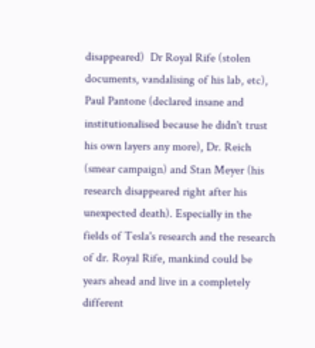disappeared)  Dr Royal Rife (stolen documents, vandalising of his lab, etc), Paul Pantone (declared insane and institutionalised because he didn't trust his own layers any more), Dr. Reich (smear campaign) and Stan Meyer (his research disappeared right after his unexpected death). Especially in the fields of Tesla's research and the research of dr. Royal Rife, mankind could be years ahead and live in a completely different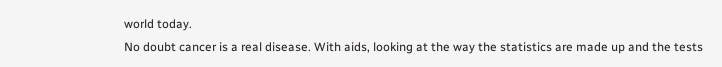world today.
No doubt cancer is a real disease. With aids, looking at the way the statistics are made up and the tests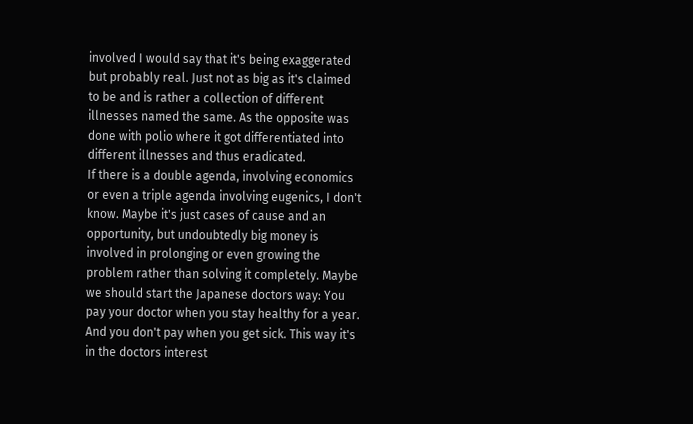involved I would say that it's being exaggerated but probably real. Just not as big as it's claimed to be and is rather a collection of different illnesses named the same. As the opposite was done with polio where it got differentiated into different illnesses and thus eradicated.
If there is a double agenda, involving economics or even a triple agenda involving eugenics, I don't know. Maybe it's just cases of cause and an opportunity, but undoubtedly big money is involved in prolonging or even growing the problem rather than solving it completely. Maybe we should start the Japanese doctors way: You pay your doctor when you stay healthy for a year. And you don't pay when you get sick. This way it's in the doctors interest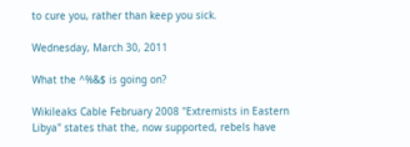to cure you, rather than keep you sick.

Wednesday, March 30, 2011

What the ^%&$ is going on?

Wikileaks Cable February 2008 "Extremists in Eastern Libya" states that the, now supported, rebels have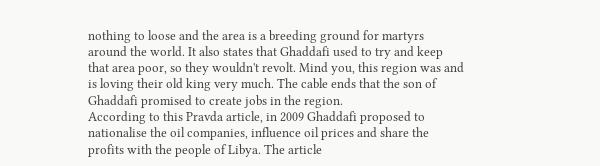nothing to loose and the area is a breeding ground for martyrs around the world. It also states that Ghaddafi used to try and keep that area poor, so they wouldn't revolt. Mind you, this region was and is loving their old king very much. The cable ends that the son of Ghaddafi promised to create jobs in the region.
According to this Pravda article, in 2009 Ghaddafi proposed to nationalise the oil companies, influence oil prices and share the profits with the people of Libya. The article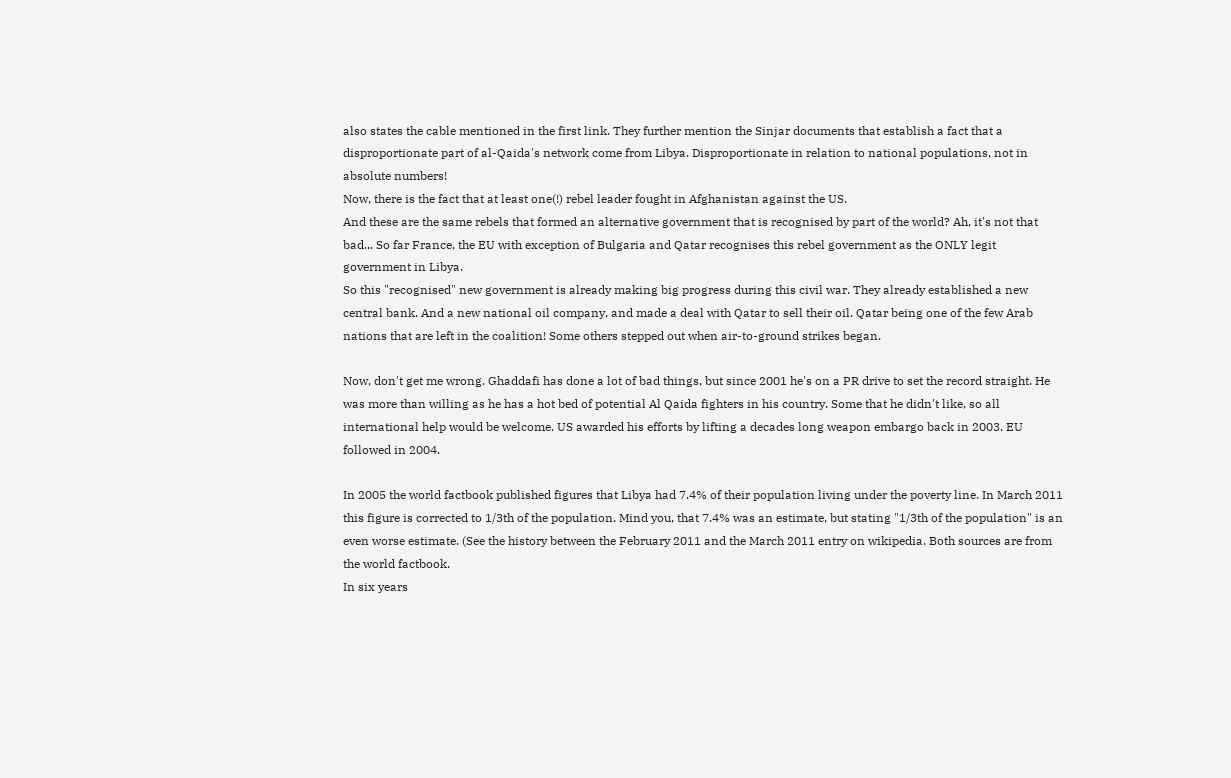also states the cable mentioned in the first link. They further mention the Sinjar documents that establish a fact that a disproportionate part of al-Qaida's network come from Libya. Disproportionate in relation to national populations, not in absolute numbers!
Now, there is the fact that at least one(!) rebel leader fought in Afghanistan against the US.
And these are the same rebels that formed an alternative government that is recognised by part of the world? Ah, it's not that bad... So far France, the EU with exception of Bulgaria and Qatar recognises this rebel government as the ONLY legit government in Libya.
So this "recognised" new government is already making big progress during this civil war. They already established a new central bank. And a new national oil company, and made a deal with Qatar to sell their oil. Qatar being one of the few Arab nations that are left in the coalition! Some others stepped out when air-to-ground strikes began.

Now, don't get me wrong. Ghaddafi has done a lot of bad things, but since 2001 he's on a PR drive to set the record straight. He was more than willing as he has a hot bed of potential Al Qaida fighters in his country. Some that he didn't like, so all international help would be welcome. US awarded his efforts by lifting a decades long weapon embargo back in 2003. EU followed in 2004.

In 2005 the world factbook published figures that Libya had 7.4% of their population living under the poverty line. In March 2011 this figure is corrected to 1/3th of the population. Mind you, that 7.4% was an estimate, but stating "1/3th of the population" is an even worse estimate. (See the history between the February 2011 and the March 2011 entry on wikipedia. Both sources are from the world factbook.
In six years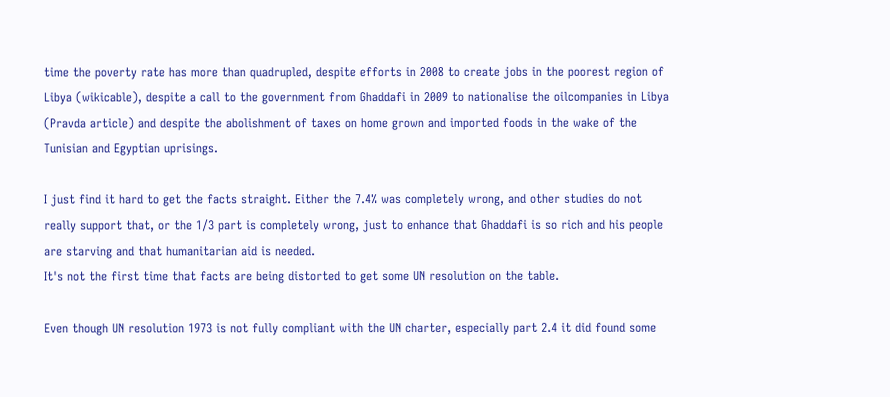time the poverty rate has more than quadrupled, despite efforts in 2008 to create jobs in the poorest region of Libya (wikicable), despite a call to the government from Ghaddafi in 2009 to nationalise the oilcompanies in Libya (Pravda article) and despite the abolishment of taxes on home grown and imported foods in the wake of the Tunisian and Egyptian uprisings.

I just find it hard to get the facts straight. Either the 7.4% was completely wrong, and other studies do not really support that, or the 1/3 part is completely wrong, just to enhance that Ghaddafi is so rich and his people are starving and that humanitarian aid is needed.
It's not the first time that facts are being distorted to get some UN resolution on the table.

Even though UN resolution 1973 is not fully compliant with the UN charter, especially part 2.4 it did found some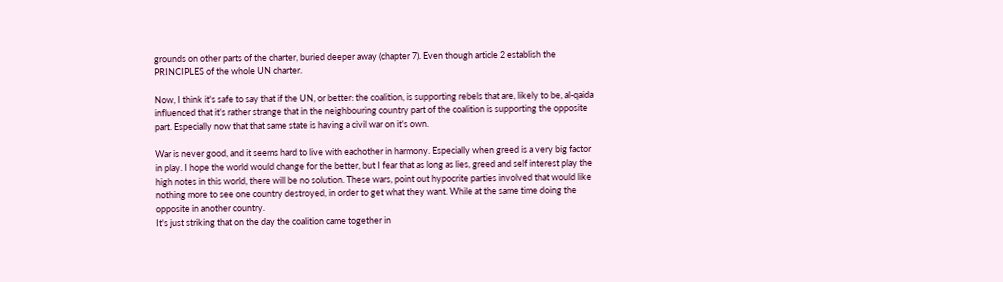grounds on other parts of the charter, buried deeper away (chapter 7). Even though article 2 establish the PRINCIPLES of the whole UN charter.

Now, I think it's safe to say that if the UN, or better: the coalition, is supporting rebels that are, likely to be, al-qaida influenced that it's rather strange that in the neighbouring country part of the coalition is supporting the opposite part. Especially now that that same state is having a civil war on it's own.

War is never good, and it seems hard to live with eachother in harmony. Especially when greed is a very big factor in play. I hope the world would change for the better, but I fear that as long as lies, greed and self interest play the high notes in this world, there will be no solution. These wars, point out hypocrite parties involved that would like nothing more to see one country destroyed, in order to get what they want. While at the same time doing the opposite in another country.
It's just striking that on the day the coalition came together in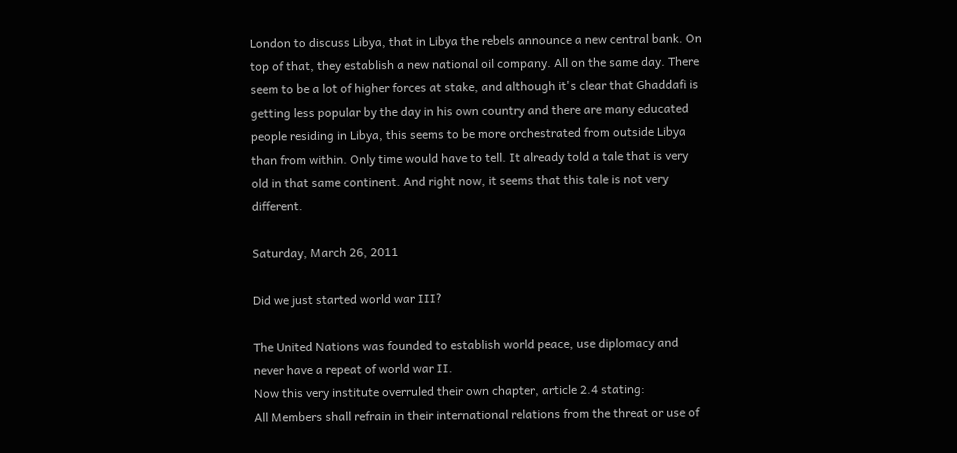London to discuss Libya, that in Libya the rebels announce a new central bank. On top of that, they establish a new national oil company. All on the same day. There seem to be a lot of higher forces at stake, and although it's clear that Ghaddafi is getting less popular by the day in his own country and there are many educated people residing in Libya, this seems to be more orchestrated from outside Libya than from within. Only time would have to tell. It already told a tale that is very old in that same continent. And right now, it seems that this tale is not very different.

Saturday, March 26, 2011

Did we just started world war III?

The United Nations was founded to establish world peace, use diplomacy and never have a repeat of world war II.
Now this very institute overruled their own chapter, article 2.4 stating:
All Members shall refrain in their international relations from the threat or use of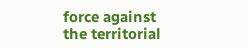force against the territorial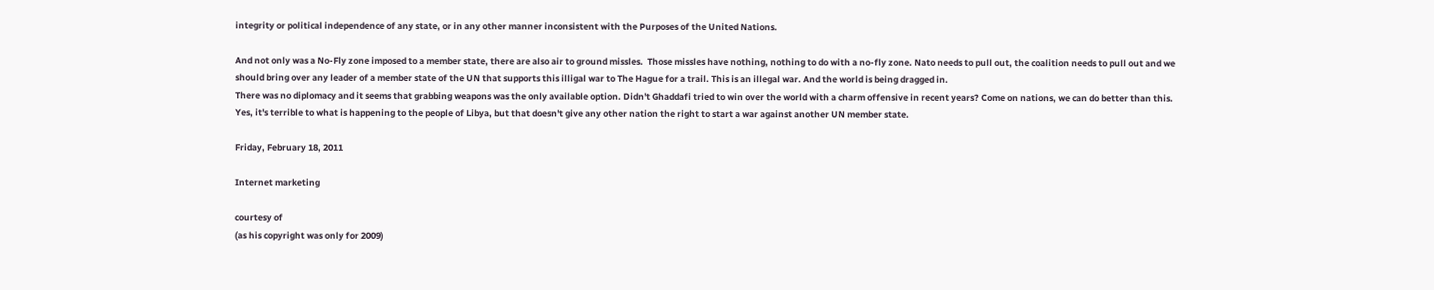integrity or political independence of any state, or in any other manner inconsistent with the Purposes of the United Nations.

And not only was a No-Fly zone imposed to a member state, there are also air to ground missles.  Those missles have nothing, nothing to do with a no-fly zone. Nato needs to pull out, the coalition needs to pull out and we should bring over any leader of a member state of the UN that supports this illigal war to The Hague for a trail. This is an illegal war. And the world is being dragged in.
There was no diplomacy and it seems that grabbing weapons was the only available option. Didn't Ghaddafi tried to win over the world with a charm offensive in recent years? Come on nations, we can do better than this. Yes, it's terrible to what is happening to the people of Libya, but that doesn't give any other nation the right to start a war against another UN member state.

Friday, February 18, 2011

Internet marketing

courtesy of
(as his copyright was only for 2009)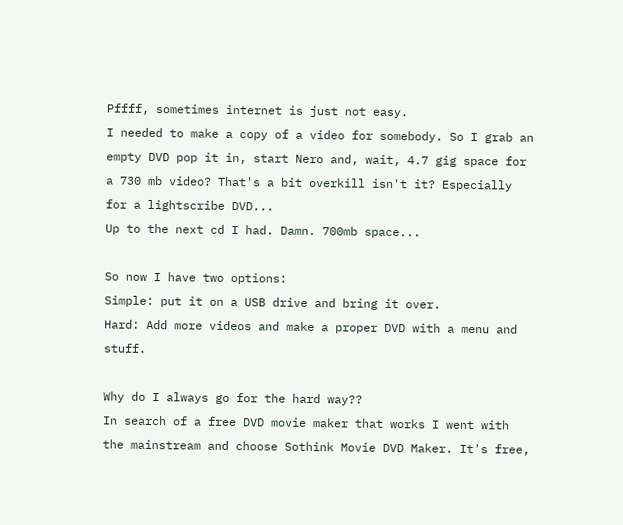Pffff, sometimes internet is just not easy.
I needed to make a copy of a video for somebody. So I grab an empty DVD pop it in, start Nero and, wait, 4.7 gig space for a 730 mb video? That's a bit overkill isn't it? Especially for a lightscribe DVD...
Up to the next cd I had. Damn. 700mb space...

So now I have two options:
Simple: put it on a USB drive and bring it over.
Hard: Add more videos and make a proper DVD with a menu and stuff.

Why do I always go for the hard way??
In search of a free DVD movie maker that works I went with the mainstream and choose Sothink Movie DVD Maker. It's free,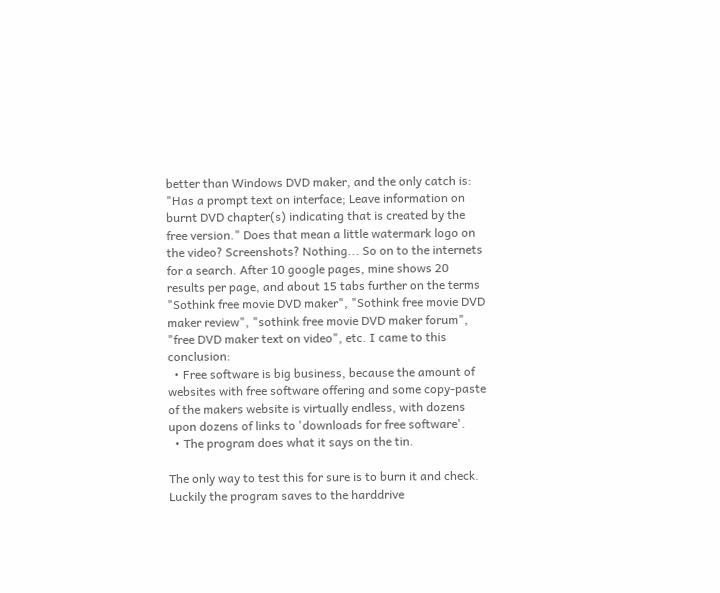better than Windows DVD maker, and the only catch is: "Has a prompt text on interface; Leave information on burnt DVD chapter(s) indicating that is created by the free version." Does that mean a little watermark logo on the video? Screenshots? Nothing... So on to the internets for a search. After 10 google pages, mine shows 20 results per page, and about 15 tabs further on the terms "Sothink free movie DVD maker", "Sothink free movie DVD maker review", "sothink free movie DVD maker forum", "free DVD maker text on video", etc. I came to this conclusion:
  • Free software is big business, because the amount of websites with free software offering and some copy-paste of the makers website is virtually endless, with dozens upon dozens of links to 'downloads for free software'.
  • The program does what it says on the tin.

The only way to test this for sure is to burn it and check. Luckily the program saves to the harddrive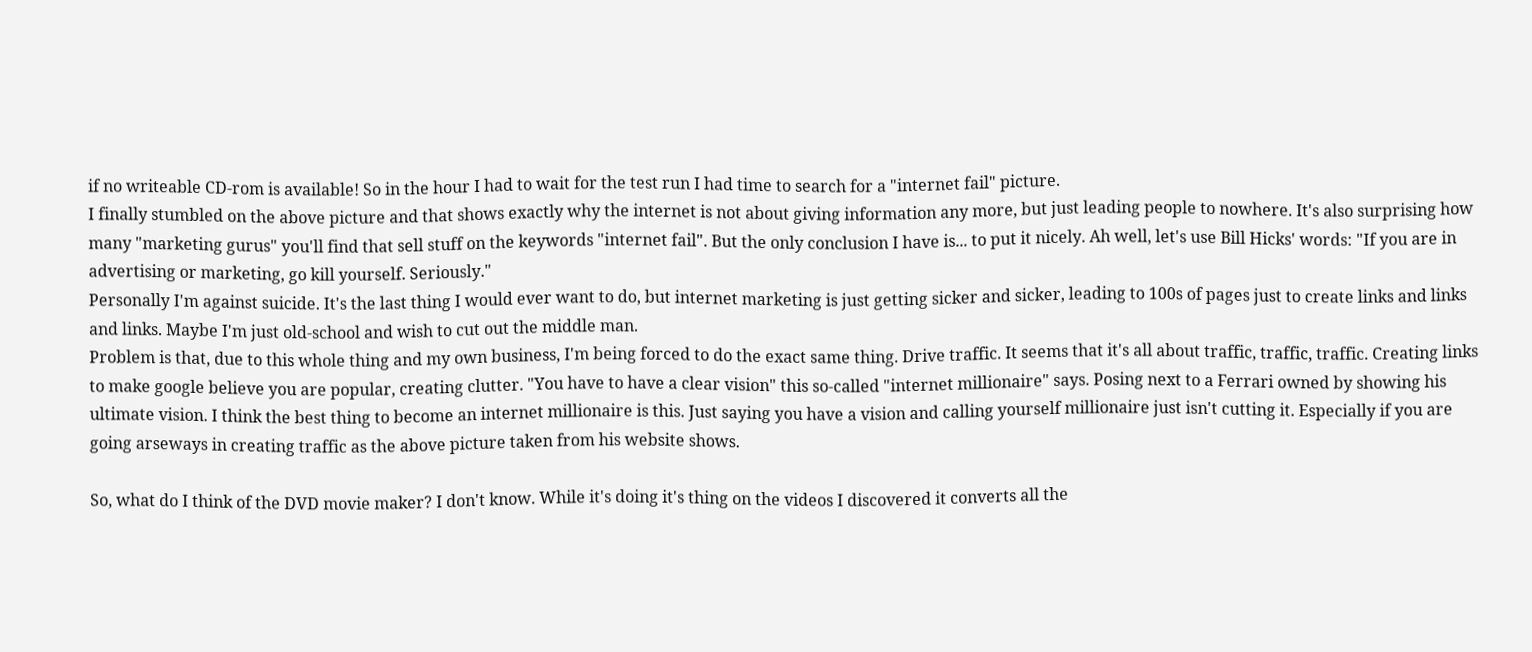if no writeable CD-rom is available! So in the hour I had to wait for the test run I had time to search for a "internet fail" picture.
I finally stumbled on the above picture and that shows exactly why the internet is not about giving information any more, but just leading people to nowhere. It's also surprising how many "marketing gurus" you'll find that sell stuff on the keywords "internet fail". But the only conclusion I have is... to put it nicely. Ah well, let's use Bill Hicks' words: "If you are in advertising or marketing, go kill yourself. Seriously."
Personally I'm against suicide. It's the last thing I would ever want to do, but internet marketing is just getting sicker and sicker, leading to 100s of pages just to create links and links and links. Maybe I'm just old-school and wish to cut out the middle man.
Problem is that, due to this whole thing and my own business, I'm being forced to do the exact same thing. Drive traffic. It seems that it's all about traffic, traffic, traffic. Creating links to make google believe you are popular, creating clutter. "You have to have a clear vision" this so-called "internet millionaire" says. Posing next to a Ferrari owned by showing his ultimate vision. I think the best thing to become an internet millionaire is this. Just saying you have a vision and calling yourself millionaire just isn't cutting it. Especially if you are going arseways in creating traffic as the above picture taken from his website shows.

So, what do I think of the DVD movie maker? I don't know. While it's doing it's thing on the videos I discovered it converts all the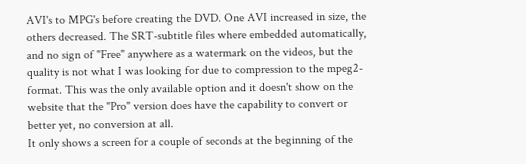AVI's to MPG's before creating the DVD. One AVI increased in size, the others decreased. The SRT-subtitle files where embedded automatically, and no sign of "Free" anywhere as a watermark on the videos, but the quality is not what I was looking for due to compression to the mpeg2-format. This was the only available option and it doesn't show on the website that the "Pro" version does have the capability to convert or better yet, no conversion at all.
It only shows a screen for a couple of seconds at the beginning of the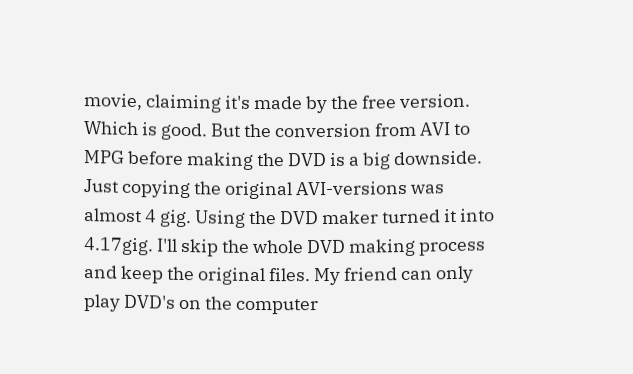movie, claiming it's made by the free version. Which is good. But the conversion from AVI to MPG before making the DVD is a big downside. Just copying the original AVI-versions was almost 4 gig. Using the DVD maker turned it into 4.17gig. I'll skip the whole DVD making process and keep the original files. My friend can only play DVD's on the computer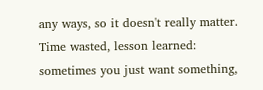any ways, so it doesn't really matter.
Time wasted, lesson learned: sometimes you just want something,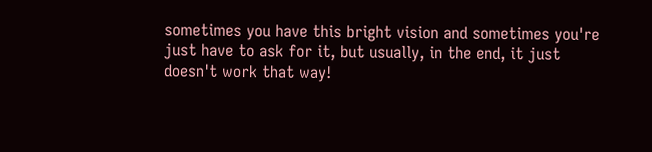sometimes you have this bright vision and sometimes you're just have to ask for it, but usually, in the end, it just doesn't work that way!